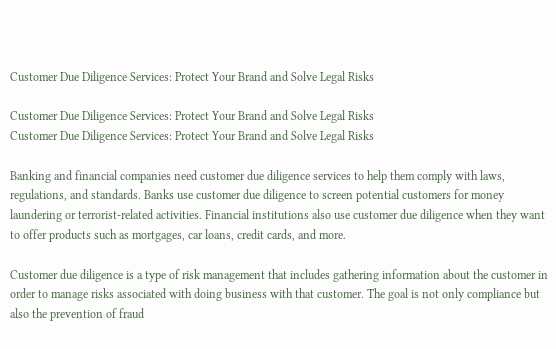Customer Due Diligence Services: Protect Your Brand and Solve Legal Risks

Customer Due Diligence Services: Protect Your Brand and Solve Legal Risks
Customer Due Diligence Services: Protect Your Brand and Solve Legal Risks

Banking and financial companies need customer due diligence services to help them comply with laws, regulations, and standards. Banks use customer due diligence to screen potential customers for money laundering or terrorist-related activities. Financial institutions also use customer due diligence when they want to offer products such as mortgages, car loans, credit cards, and more.

Customer due diligence is a type of risk management that includes gathering information about the customer in order to manage risks associated with doing business with that customer. The goal is not only compliance but also the prevention of fraud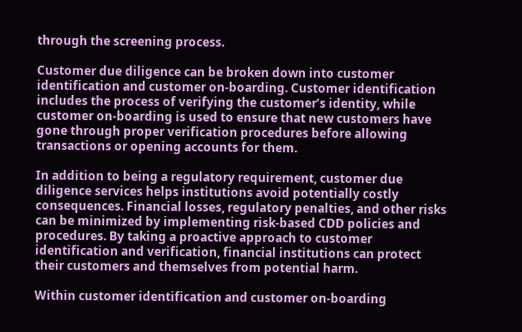through the screening process.

Customer due diligence can be broken down into customer identification and customer on-boarding. Customer identification includes the process of verifying the customer’s identity, while customer on-boarding is used to ensure that new customers have gone through proper verification procedures before allowing transactions or opening accounts for them.

In addition to being a regulatory requirement, customer due diligence services helps institutions avoid potentially costly consequences. Financial losses, regulatory penalties, and other risks can be minimized by implementing risk-based CDD policies and procedures. By taking a proactive approach to customer identification and verification, financial institutions can protect their customers and themselves from potential harm.

Within customer identification and customer on-boarding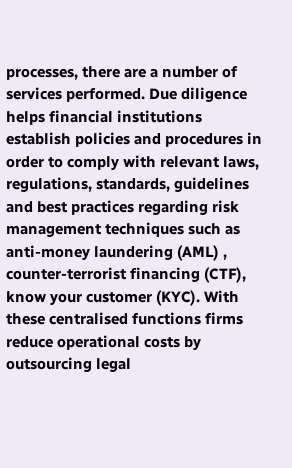processes, there are a number of services performed. Due diligence helps financial institutions establish policies and procedures in order to comply with relevant laws, regulations, standards, guidelines and best practices regarding risk management techniques such as anti-money laundering (AML) , counter-terrorist financing (CTF), know your customer (KYC). With these centralised functions firms reduce operational costs by outsourcing legal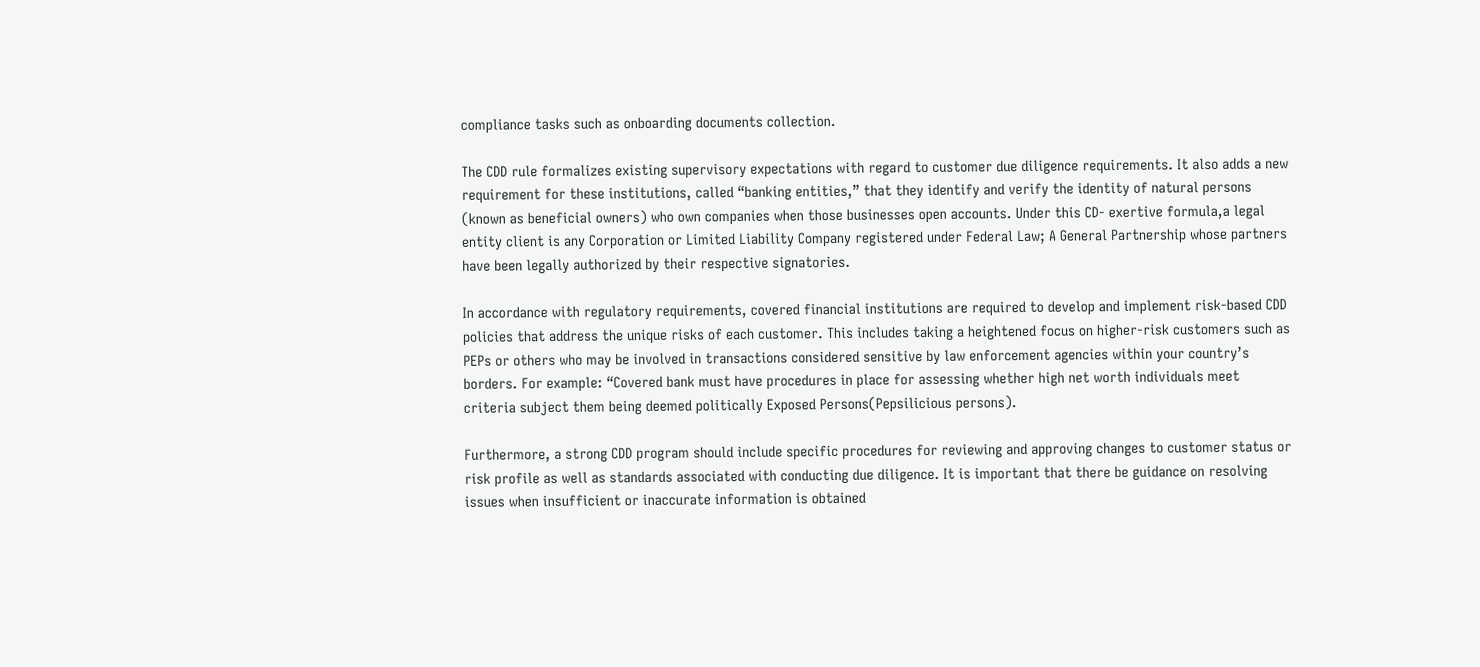compliance tasks such as onboarding documents collection.

The CDD rule formalizes existing supervisory expectations with regard to customer due diligence requirements. It also adds a new requirement for these institutions, called “banking entities,” that they identify and verify the identity of natural persons (known as beneficial owners) who own companies when those businesses open accounts. Under this CD- exertive formula,a legal entity client is any Corporation or Limited Liability Company registered under Federal Law; A General Partnership whose partners have been legally authorized by their respective signatories.

In accordance with regulatory requirements, covered financial institutions are required to develop and implement risk-based CDD policies that address the unique risks of each customer. This includes taking a heightened focus on higher-risk customers such as PEPs or others who may be involved in transactions considered sensitive by law enforcement agencies within your country’s borders. For example: “Covered bank must have procedures in place for assessing whether high net worth individuals meet criteria subject them being deemed politically Exposed Persons(Pepsilicious persons).

Furthermore, a strong CDD program should include specific procedures for reviewing and approving changes to customer status or risk profile as well as standards associated with conducting due diligence. It is important that there be guidance on resolving issues when insufficient or inaccurate information is obtained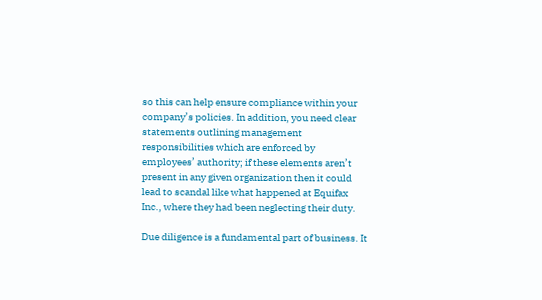so this can help ensure compliance within your company’s policies. In addition, you need clear statements outlining management responsibilities which are enforced by employees’ authority; if these elements aren’t present in any given organization then it could lead to scandal like what happened at Equifax Inc., where they had been neglecting their duty.

Due diligence is a fundamental part of business. It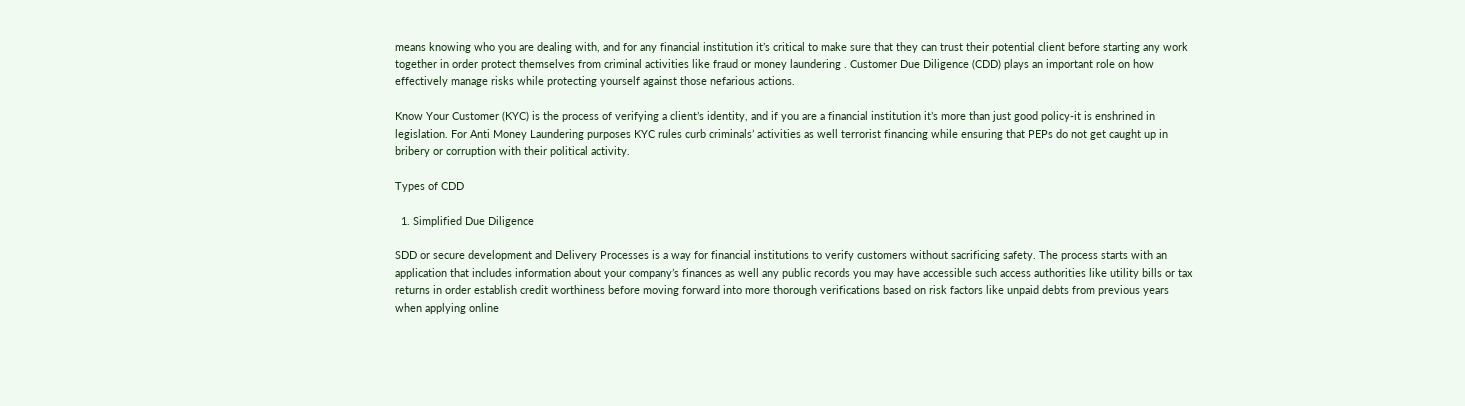means knowing who you are dealing with, and for any financial institution it’s critical to make sure that they can trust their potential client before starting any work together in order protect themselves from criminal activities like fraud or money laundering . Customer Due Diligence (CDD) plays an important role on how effectively manage risks while protecting yourself against those nefarious actions.

Know Your Customer (KYC) is the process of verifying a client’s identity, and if you are a financial institution it’s more than just good policy-it is enshrined in legislation. For Anti Money Laundering purposes KYC rules curb criminals’ activities as well terrorist financing while ensuring that PEPs do not get caught up in bribery or corruption with their political activity.

Types of CDD

  1. Simplified Due Diligence

SDD or secure development and Delivery Processes is a way for financial institutions to verify customers without sacrificing safety. The process starts with an application that includes information about your company’s finances as well any public records you may have accessible such access authorities like utility bills or tax returns in order establish credit worthiness before moving forward into more thorough verifications based on risk factors like unpaid debts from previous years when applying online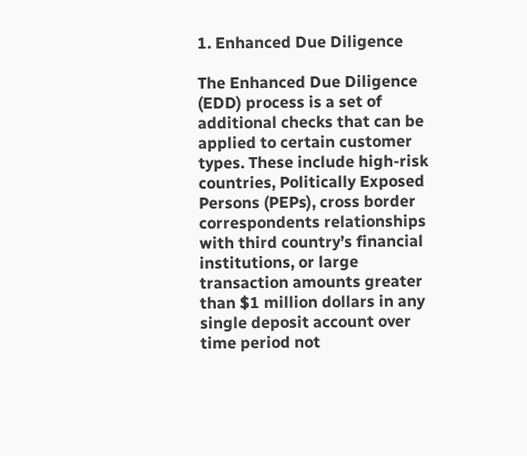1. Enhanced Due Diligence

The Enhanced Due Diligence (EDD) process is a set of additional checks that can be applied to certain customer types. These include high-risk countries, Politically Exposed Persons (PEPs), cross border correspondents relationships with third country’s financial institutions, or large transaction amounts greater than $1 million dollars in any single deposit account over time period not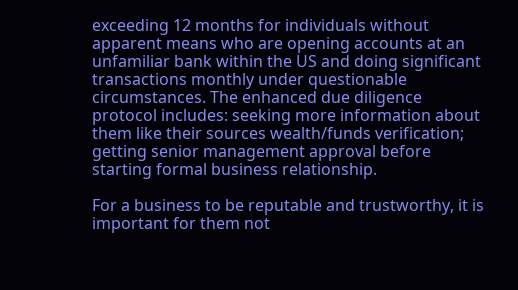exceeding 12 months for individuals without apparent means who are opening accounts at an unfamiliar bank within the US and doing significant transactions monthly under questionable circumstances. The enhanced due diligence protocol includes: seeking more information about them like their sources wealth/funds verification; getting senior management approval before starting formal business relationship.

For a business to be reputable and trustworthy, it is important for them not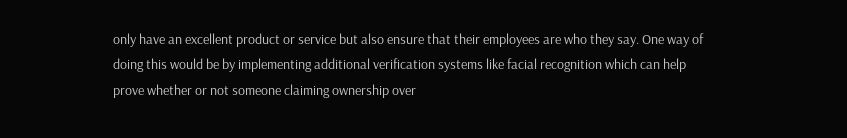only have an excellent product or service but also ensure that their employees are who they say. One way of doing this would be by implementing additional verification systems like facial recognition which can help prove whether or not someone claiming ownership over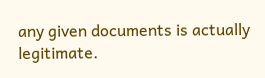any given documents is actually legitimate.